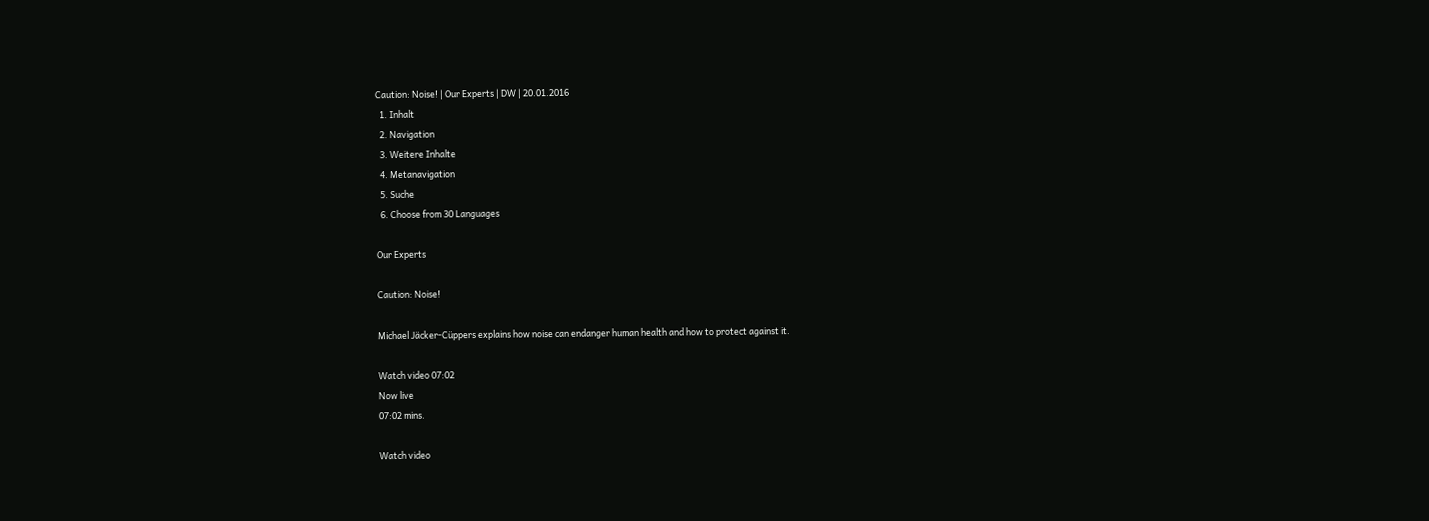Caution: Noise! | Our Experts | DW | 20.01.2016
  1. Inhalt
  2. Navigation
  3. Weitere Inhalte
  4. Metanavigation
  5. Suche
  6. Choose from 30 Languages

Our Experts

Caution: Noise!

Michael Jäcker-Cüppers explains how noise can endanger human health and how to protect against it.

Watch video 07:02
Now live
07:02 mins.

Watch video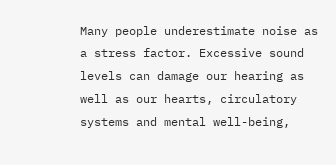Many people underestimate noise as a stress factor. Excessive sound levels can damage our hearing as well as our hearts, circulatory systems and mental well-being,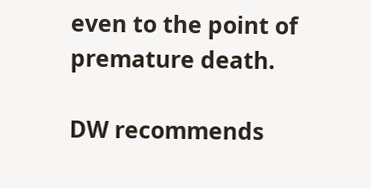even to the point of premature death.

DW recommends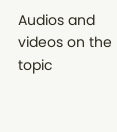Audios and videos on the topic